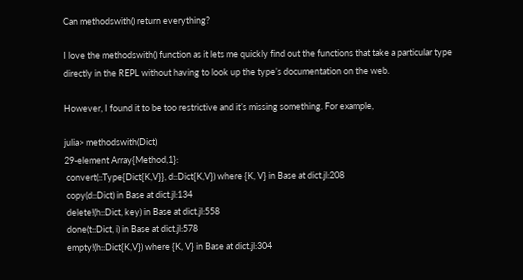Can methodswith() return everything?

I love the methodswith() function as it lets me quickly find out the functions that take a particular type directly in the REPL without having to look up the type’s documentation on the web.

However, I found it to be too restrictive and it’s missing something. For example,

julia> methodswith(Dict)
29-element Array{Method,1}:
 convert(::Type{Dict{K,V}}, d::Dict{K,V}) where {K, V} in Base at dict.jl:208
 copy(d::Dict) in Base at dict.jl:134
 delete!(h::Dict, key) in Base at dict.jl:558
 done(t::Dict, i) in Base at dict.jl:578
 empty!(h::Dict{K,V}) where {K, V} in Base at dict.jl:304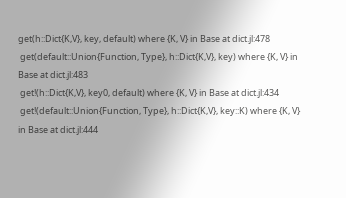get(h::Dict{K,V}, key, default) where {K, V} in Base at dict.jl:478
 get(default::Union{Function, Type}, h::Dict{K,V}, key) where {K, V} in Base at dict.jl:483
 get!(h::Dict{K,V}, key0, default) where {K, V} in Base at dict.jl:434
 get!(default::Union{Function, Type}, h::Dict{K,V}, key::K) where {K, V} in Base at dict.jl:444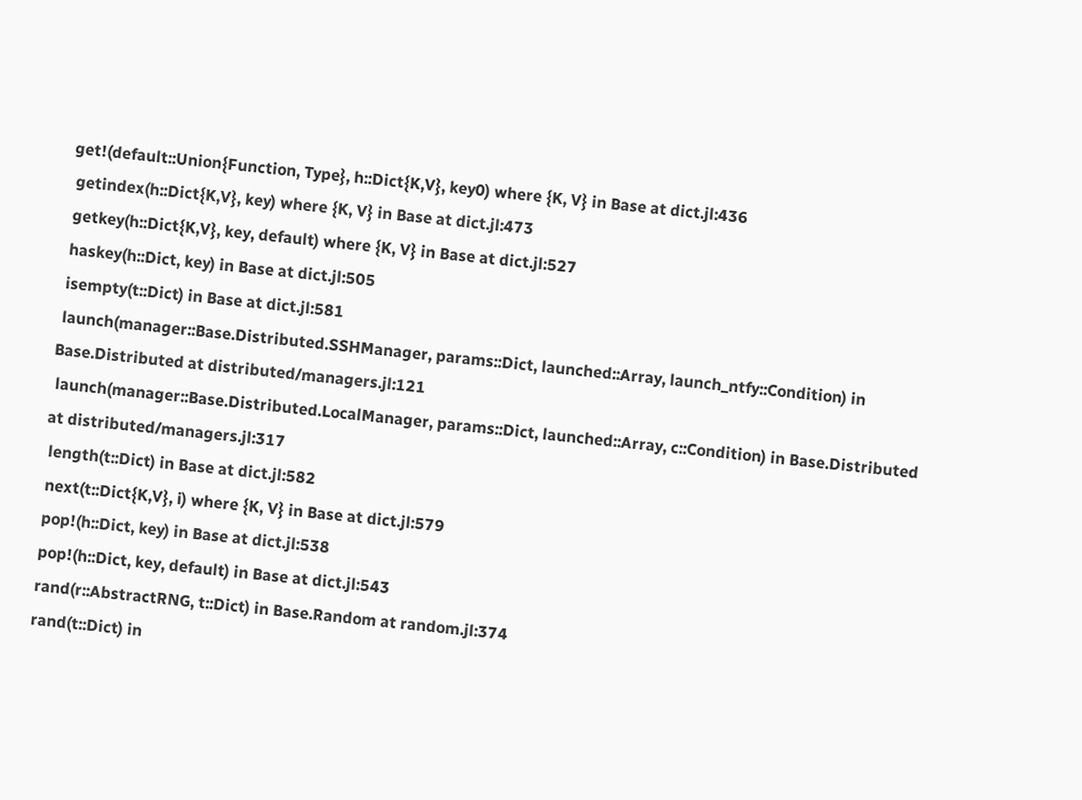get!(default::Union{Function, Type}, h::Dict{K,V}, key0) where {K, V} in Base at dict.jl:436
 getindex(h::Dict{K,V}, key) where {K, V} in Base at dict.jl:473
 getkey(h::Dict{K,V}, key, default) where {K, V} in Base at dict.jl:527
 haskey(h::Dict, key) in Base at dict.jl:505
 isempty(t::Dict) in Base at dict.jl:581
 launch(manager::Base.Distributed.SSHManager, params::Dict, launched::Array, launch_ntfy::Condition) in Base.Distributed at distributed/managers.jl:121
 launch(manager::Base.Distributed.LocalManager, params::Dict, launched::Array, c::Condition) in Base.Distributed at distributed/managers.jl:317
 length(t::Dict) in Base at dict.jl:582
 next(t::Dict{K,V}, i) where {K, V} in Base at dict.jl:579
 pop!(h::Dict, key) in Base at dict.jl:538
 pop!(h::Dict, key, default) in Base at dict.jl:543
 rand(r::AbstractRNG, t::Dict) in Base.Random at random.jl:374
 rand(t::Dict) in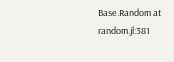Base.Random at random.jl:381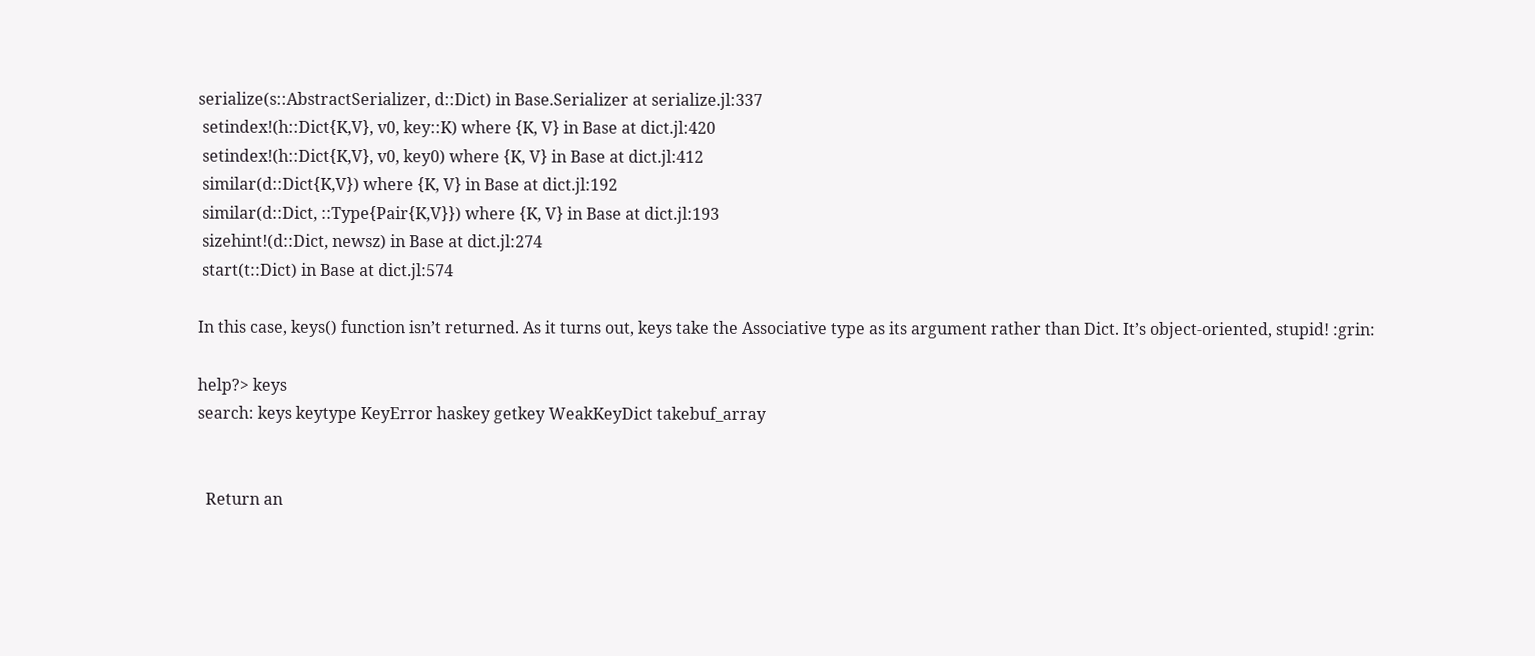serialize(s::AbstractSerializer, d::Dict) in Base.Serializer at serialize.jl:337
 setindex!(h::Dict{K,V}, v0, key::K) where {K, V} in Base at dict.jl:420
 setindex!(h::Dict{K,V}, v0, key0) where {K, V} in Base at dict.jl:412
 similar(d::Dict{K,V}) where {K, V} in Base at dict.jl:192
 similar(d::Dict, ::Type{Pair{K,V}}) where {K, V} in Base at dict.jl:193
 sizehint!(d::Dict, newsz) in Base at dict.jl:274
 start(t::Dict) in Base at dict.jl:574

In this case, keys() function isn’t returned. As it turns out, keys take the Associative type as its argument rather than Dict. It’s object-oriented, stupid! :grin:

help?> keys
search: keys keytype KeyError haskey getkey WeakKeyDict takebuf_array


  Return an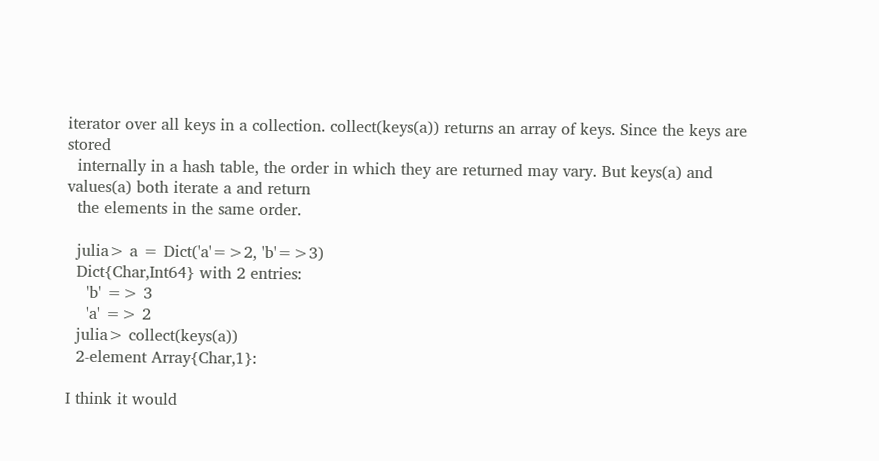iterator over all keys in a collection. collect(keys(a)) returns an array of keys. Since the keys are stored
  internally in a hash table, the order in which they are returned may vary. But keys(a) and values(a) both iterate a and return
  the elements in the same order.

  julia> a = Dict('a'=>2, 'b'=>3)
  Dict{Char,Int64} with 2 entries:
    'b' => 3
    'a' => 2
  julia> collect(keys(a))
  2-element Array{Char,1}:

I think it would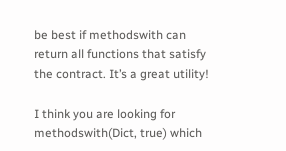be best if methodswith can return all functions that satisfy the contract. It’s a great utility!

I think you are looking for methodswith(Dict, true) which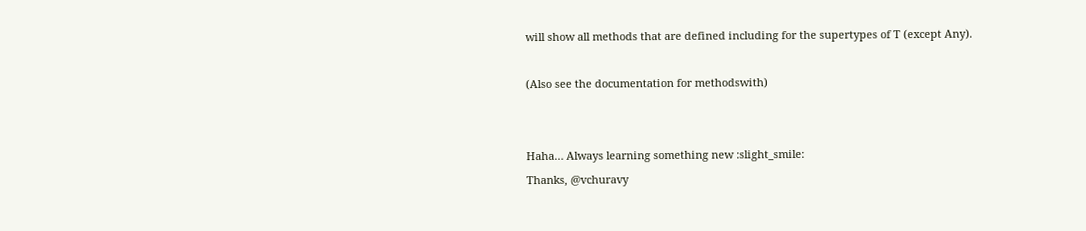will show all methods that are defined including for the supertypes of T (except Any).

(Also see the documentation for methodswith)


Haha… Always learning something new :slight_smile:
Thanks, @vchuravy